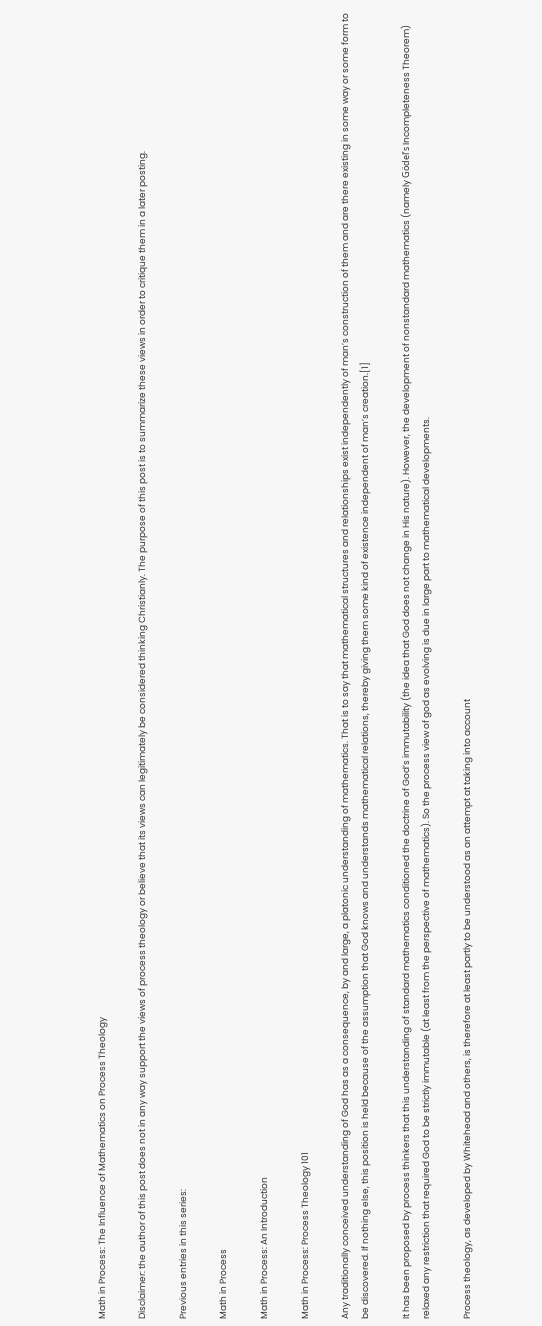Math in Process: The Influence of Mathematics on Process Theology

Disclaimer: the author of this post does not in any way support the views of process theology or believe that its views can legitimately be considered thinking Christianly. The purpose of this post is to summarize these views in order to critique them in a later posting.

Previous entries in this series:

Math in Process

Math in Process: An Introduction

Math in Process: Process Theology 101

Any traditionally conceived understanding of God has as a consequence, by and large, a platonic understanding of mathematics. That is to say that mathematical structures and relationships exist independently of man’s construction of them and are there existing in some way or some form to be discovered. If nothing else, this position is held because of the assumption that God knows and understands mathematical relations, thereby giving them some kind of existence independent of man’s creation.[1]

It has been proposed by process thinkers that this understanding of standard mathematics conditioned the doctrine of God’s immutability (the idea that God does not change in His nature). However, the development of nonstandard mathematics (namely Gödel’s Incompleteness Theorem) relaxed any restriction that required God to be strictly immutable (at least from the perspective of mathematics). So the process view of god as evolving is due in large part to mathematical developments.

Process theology, as developed by Whitehead and others, is therefore at least partly to be understood as an attempt at taking into account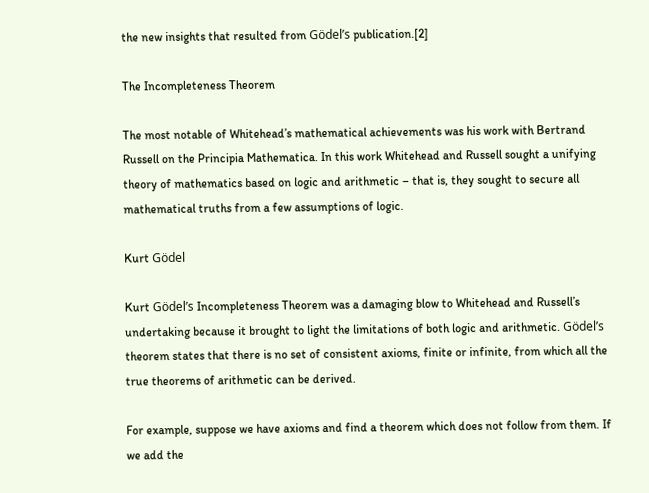the new insights that resulted from Gödel’s publication.[2]

The Incompleteness Theorem

The most notable of Whitehead’s mathematical achievements was his work with Bertrand Russell on the Principia Mathematica. In this work Whitehead and Russell sought a unifying theory of mathematics based on logic and arithmetic – that is, they sought to secure all mathematical truths from a few assumptions of logic.

Kurt Gödel

Kurt Gödel’s Incompleteness Theorem was a damaging blow to Whitehead and Russell’s undertaking because it brought to light the limitations of both logic and arithmetic. Gödel’s theorem states that there is no set of consistent axioms, finite or infinite, from which all the true theorems of arithmetic can be derived.

For example, suppose we have axioms and find a theorem which does not follow from them. If we add the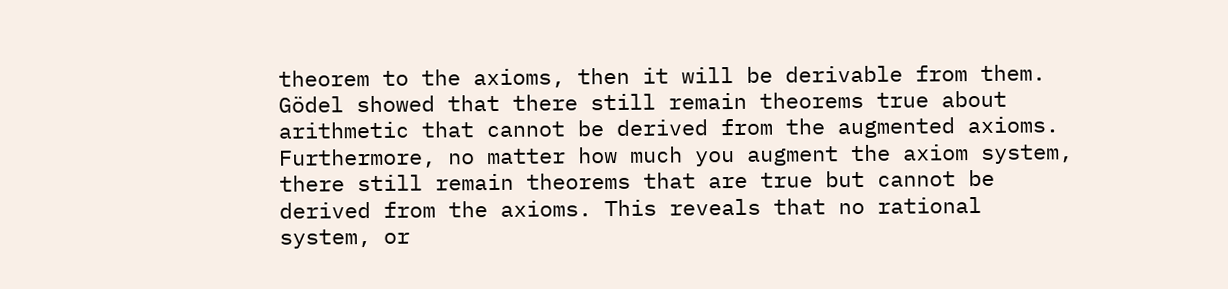theorem to the axioms, then it will be derivable from them. Gödel showed that there still remain theorems true about arithmetic that cannot be derived from the augmented axioms. Furthermore, no matter how much you augment the axiom system, there still remain theorems that are true but cannot be derived from the axioms. This reveals that no rational system, or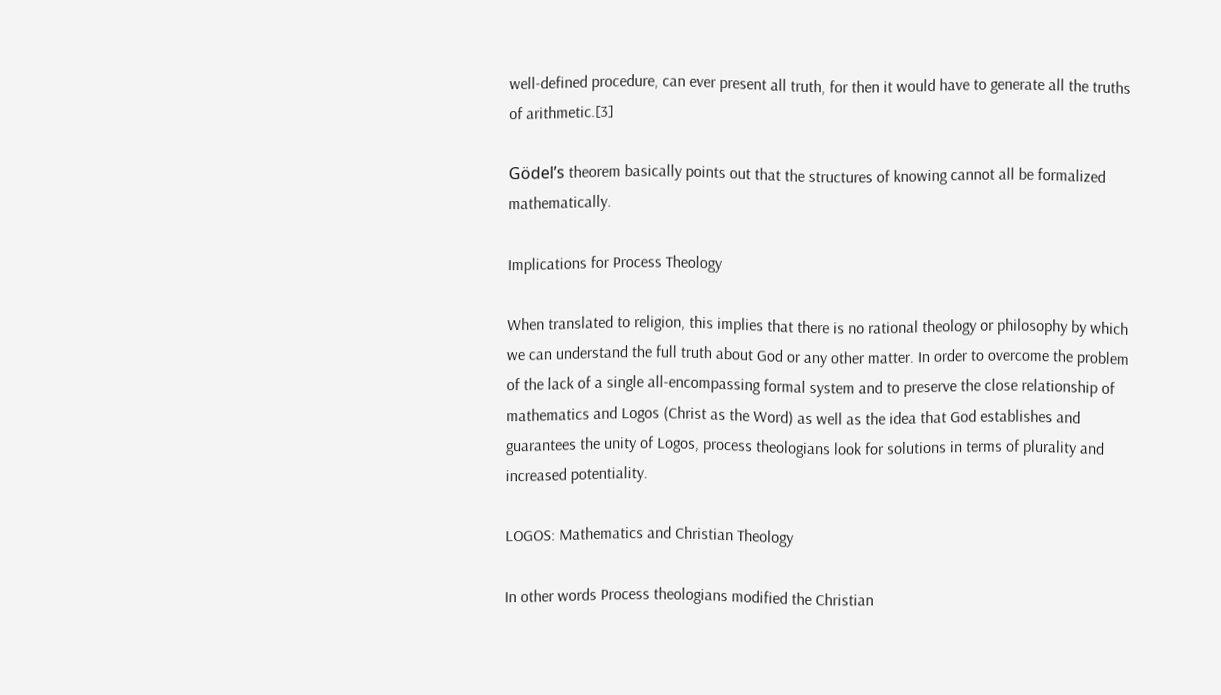well-defined procedure, can ever present all truth, for then it would have to generate all the truths of arithmetic.[3]

Gödel’s theorem basically points out that the structures of knowing cannot all be formalized mathematically.

Implications for Process Theology

When translated to religion, this implies that there is no rational theology or philosophy by which we can understand the full truth about God or any other matter. In order to overcome the problem of the lack of a single all-encompassing formal system and to preserve the close relationship of mathematics and Logos (Christ as the Word) as well as the idea that God establishes and guarantees the unity of Logos, process theologians look for solutions in terms of plurality and increased potentiality.

LOGOS: Mathematics and Christian Theology

In other words Process theologians modified the Christian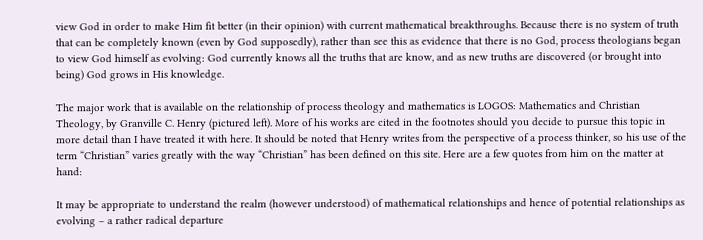view God in order to make Him fit better (in their opinion) with current mathematical breakthroughs. Because there is no system of truth that can be completely known (even by God supposedly), rather than see this as evidence that there is no God, process theologians began to view God himself as evolving: God currently knows all the truths that are know, and as new truths are discovered (or brought into being) God grows in His knowledge.

The major work that is available on the relationship of process theology and mathematics is LOGOS: Mathematics and Christian Theology, by Granville C. Henry (pictured left). More of his works are cited in the footnotes should you decide to pursue this topic in more detail than I have treated it with here. It should be noted that Henry writes from the perspective of a process thinker, so his use of the term “Christian” varies greatly with the way “Christian” has been defined on this site. Here are a few quotes from him on the matter at hand:

It may be appropriate to understand the realm (however understood) of mathematical relationships and hence of potential relationships as evolving – a rather radical departure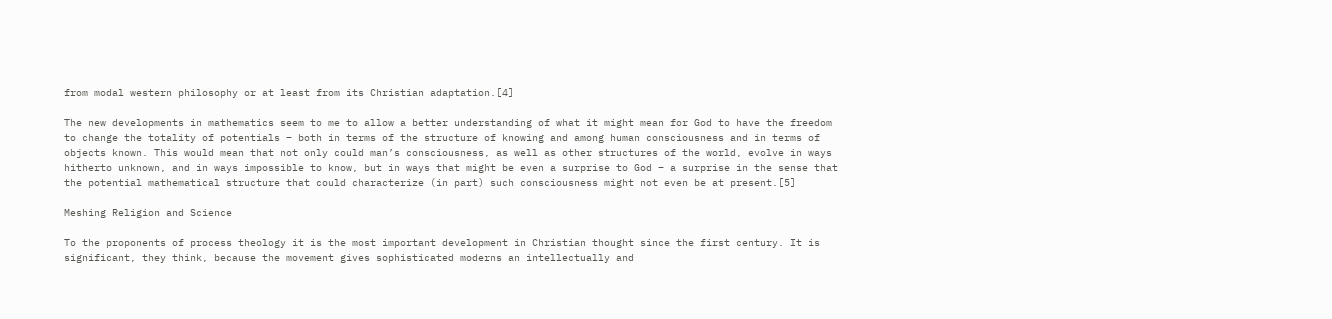from modal western philosophy or at least from its Christian adaptation.[4]

The new developments in mathematics seem to me to allow a better understanding of what it might mean for God to have the freedom to change the totality of potentials – both in terms of the structure of knowing and among human consciousness and in terms of objects known. This would mean that not only could man’s consciousness, as well as other structures of the world, evolve in ways hitherto unknown, and in ways impossible to know, but in ways that might be even a surprise to God – a surprise in the sense that the potential mathematical structure that could characterize (in part) such consciousness might not even be at present.[5]

Meshing Religion and Science

To the proponents of process theology it is the most important development in Christian thought since the first century. It is significant, they think, because the movement gives sophisticated moderns an intellectually and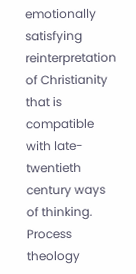emotionally satisfying reinterpretation of Christianity that is compatible with late-twentieth century ways of thinking. Process theology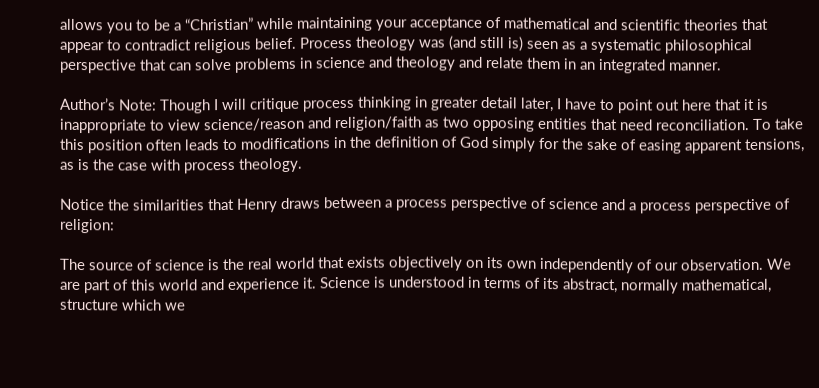allows you to be a “Christian” while maintaining your acceptance of mathematical and scientific theories that appear to contradict religious belief. Process theology was (and still is) seen as a systematic philosophical perspective that can solve problems in science and theology and relate them in an integrated manner.

Author’s Note: Though I will critique process thinking in greater detail later, I have to point out here that it is inappropriate to view science/reason and religion/faith as two opposing entities that need reconciliation. To take this position often leads to modifications in the definition of God simply for the sake of easing apparent tensions, as is the case with process theology.

Notice the similarities that Henry draws between a process perspective of science and a process perspective of religion:

The source of science is the real world that exists objectively on its own independently of our observation. We are part of this world and experience it. Science is understood in terms of its abstract, normally mathematical, structure which we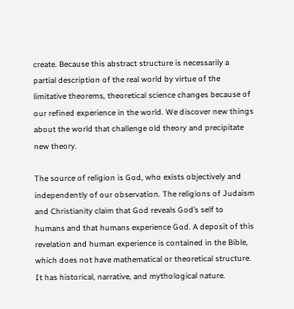create. Because this abstract structure is necessarily a partial description of the real world by virtue of the limitative theorems, theoretical science changes because of our refined experience in the world. We discover new things about the world that challenge old theory and precipitate new theory.

The source of religion is God, who exists objectively and independently of our observation. The religions of Judaism and Christianity claim that God reveals God’s self to humans and that humans experience God. A deposit of this revelation and human experience is contained in the Bible, which does not have mathematical or theoretical structure. It has historical, narrative, and mythological nature.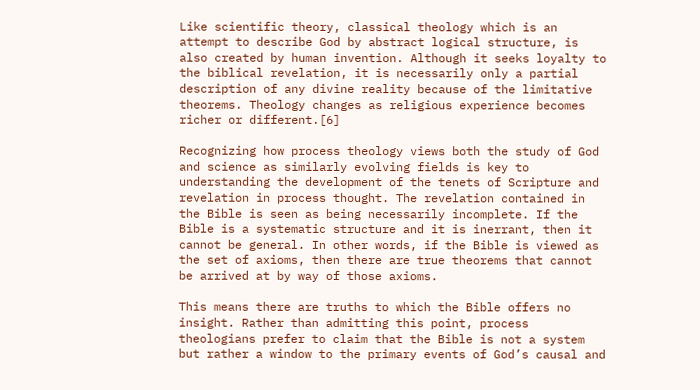Like scientific theory, classical theology which is an attempt to describe God by abstract logical structure, is also created by human invention. Although it seeks loyalty to the biblical revelation, it is necessarily only a partial description of any divine reality because of the limitative theorems. Theology changes as religious experience becomes richer or different.[6]

Recognizing how process theology views both the study of God and science as similarly evolving fields is key to understanding the development of the tenets of Scripture and revelation in process thought. The revelation contained in the Bible is seen as being necessarily incomplete. If the Bible is a systematic structure and it is inerrant, then it cannot be general. In other words, if the Bible is viewed as the set of axioms, then there are true theorems that cannot be arrived at by way of those axioms.

This means there are truths to which the Bible offers no insight. Rather than admitting this point, process theologians prefer to claim that the Bible is not a system but rather a window to the primary events of God’s causal and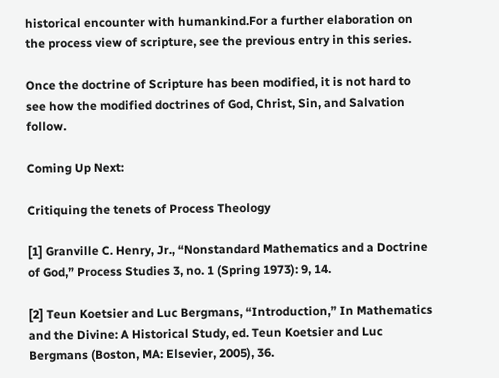historical encounter with humankind.For a further elaboration on the process view of scripture, see the previous entry in this series.

Once the doctrine of Scripture has been modified, it is not hard to see how the modified doctrines of God, Christ, Sin, and Salvation follow.

Coming Up Next:

Critiquing the tenets of Process Theology

[1] Granville C. Henry, Jr., “Nonstandard Mathematics and a Doctrine of God,” Process Studies 3, no. 1 (Spring 1973): 9, 14.

[2] Teun Koetsier and Luc Bergmans, “Introduction,” In Mathematics and the Divine: A Historical Study, ed. Teun Koetsier and Luc Bergmans (Boston, MA: Elsevier, 2005), 36.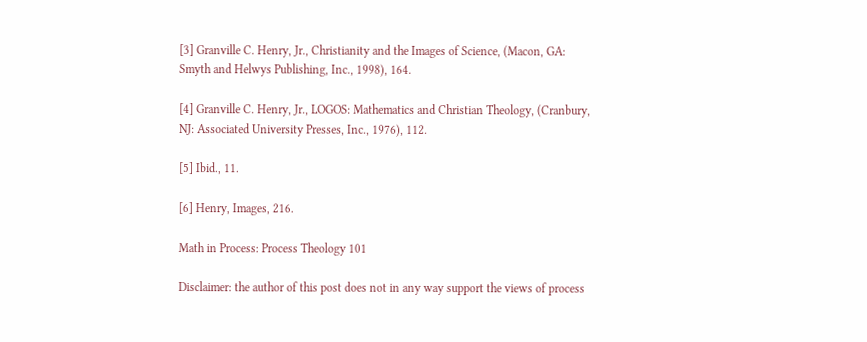[3] Granville C. Henry, Jr., Christianity and the Images of Science, (Macon, GA: Smyth and Helwys Publishing, Inc., 1998), 164.

[4] Granville C. Henry, Jr., LOGOS: Mathematics and Christian Theology, (Cranbury, NJ: Associated University Presses, Inc., 1976), 112.

[5] Ibid., 11.

[6] Henry, Images, 216.

Math in Process: Process Theology 101

Disclaimer: the author of this post does not in any way support the views of process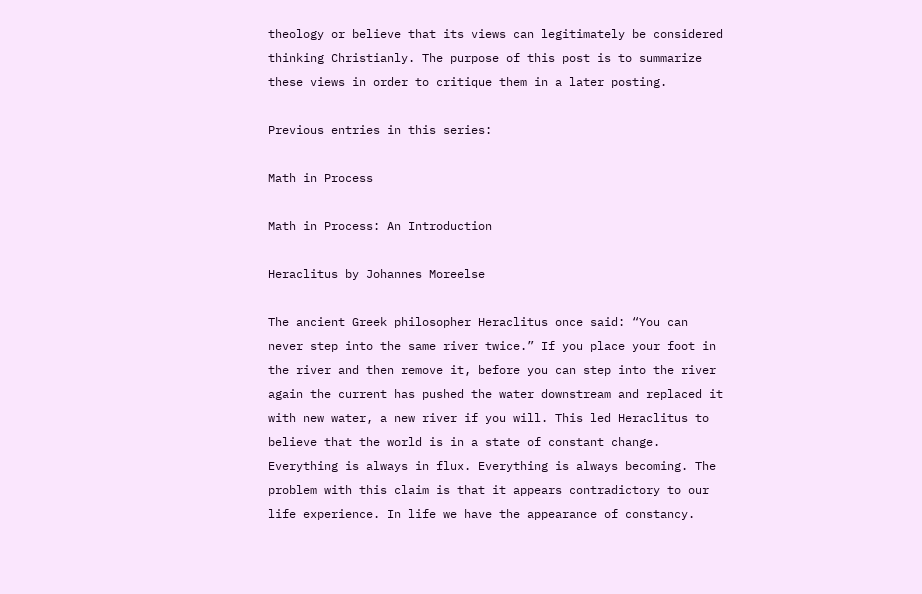theology or believe that its views can legitimately be considered thinking Christianly. The purpose of this post is to summarize these views in order to critique them in a later posting.

Previous entries in this series:

Math in Process

Math in Process: An Introduction

Heraclitus by Johannes Moreelse

The ancient Greek philosopher Heraclitus once said: “You can never step into the same river twice.” If you place your foot in the river and then remove it, before you can step into the river again the current has pushed the water downstream and replaced it with new water, a new river if you will. This led Heraclitus to believe that the world is in a state of constant change. Everything is always in flux. Everything is always becoming. The problem with this claim is that it appears contradictory to our life experience. In life we have the appearance of constancy.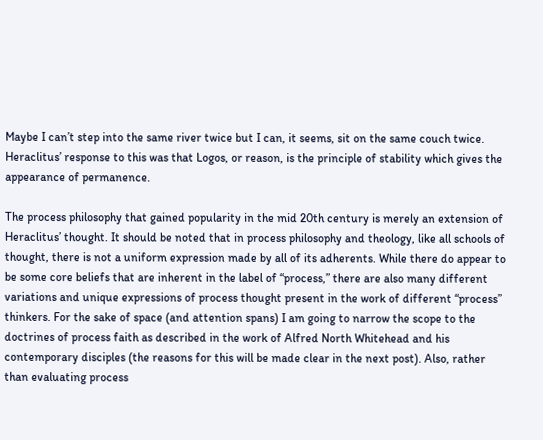Maybe I can’t step into the same river twice but I can, it seems, sit on the same couch twice. Heraclitus’ response to this was that Logos, or reason, is the principle of stability which gives the appearance of permanence.

The process philosophy that gained popularity in the mid 20th century is merely an extension of Heraclitus’ thought. It should be noted that in process philosophy and theology, like all schools of thought, there is not a uniform expression made by all of its adherents. While there do appear to be some core beliefs that are inherent in the label of “process,” there are also many different variations and unique expressions of process thought present in the work of different “process” thinkers. For the sake of space (and attention spans) I am going to narrow the scope to the doctrines of process faith as described in the work of Alfred North Whitehead and his contemporary disciples (the reasons for this will be made clear in the next post). Also, rather than evaluating process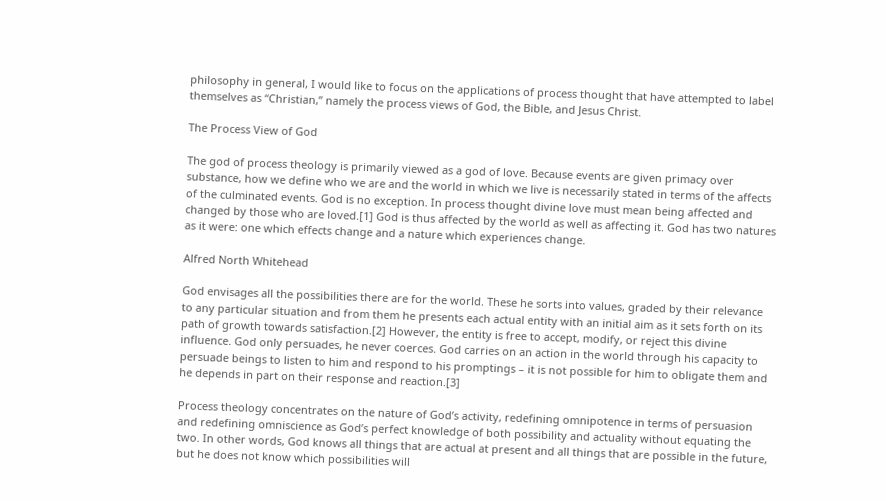philosophy in general, I would like to focus on the applications of process thought that have attempted to label themselves as “Christian,” namely the process views of God, the Bible, and Jesus Christ.

The Process View of God

The god of process theology is primarily viewed as a god of love. Because events are given primacy over substance, how we define who we are and the world in which we live is necessarily stated in terms of the affects of the culminated events. God is no exception. In process thought divine love must mean being affected and changed by those who are loved.[1] God is thus affected by the world as well as affecting it. God has two natures as it were: one which effects change and a nature which experiences change.

Alfred North Whitehead

God envisages all the possibilities there are for the world. These he sorts into values, graded by their relevance to any particular situation and from them he presents each actual entity with an initial aim as it sets forth on its path of growth towards satisfaction.[2] However, the entity is free to accept, modify, or reject this divine influence. God only persuades, he never coerces. God carries on an action in the world through his capacity to persuade beings to listen to him and respond to his promptings – it is not possible for him to obligate them and he depends in part on their response and reaction.[3]

Process theology concentrates on the nature of God’s activity, redefining omnipotence in terms of persuasion and redefining omniscience as God’s perfect knowledge of both possibility and actuality without equating the two. In other words, God knows all things that are actual at present and all things that are possible in the future, but he does not know which possibilities will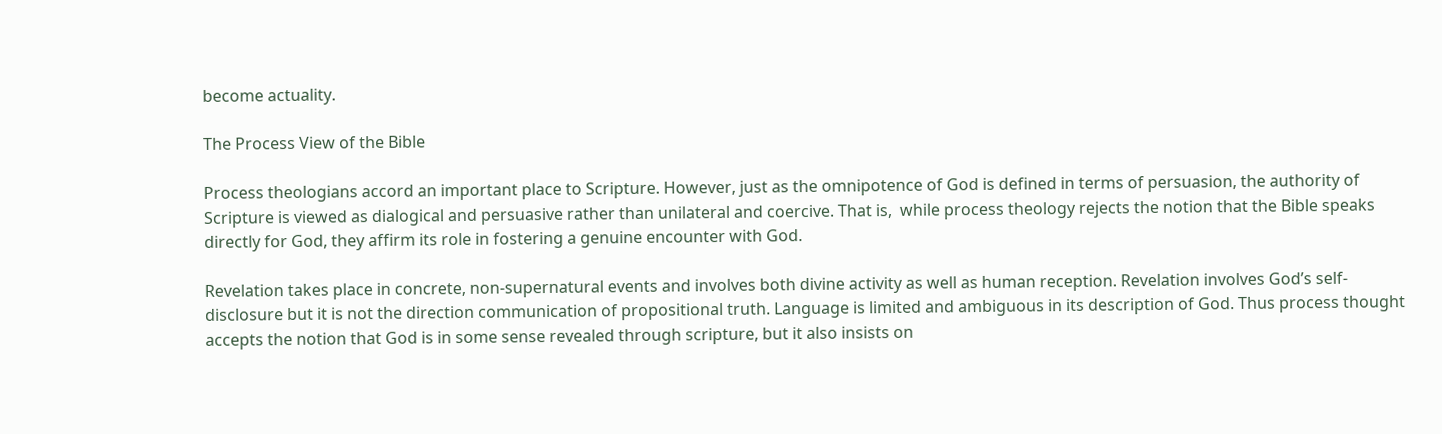become actuality.

The Process View of the Bible

Process theologians accord an important place to Scripture. However, just as the omnipotence of God is defined in terms of persuasion, the authority of Scripture is viewed as dialogical and persuasive rather than unilateral and coercive. That is,  while process theology rejects the notion that the Bible speaks directly for God, they affirm its role in fostering a genuine encounter with God.

Revelation takes place in concrete, non-supernatural events and involves both divine activity as well as human reception. Revelation involves God’s self-disclosure but it is not the direction communication of propositional truth. Language is limited and ambiguous in its description of God. Thus process thought accepts the notion that God is in some sense revealed through scripture, but it also insists on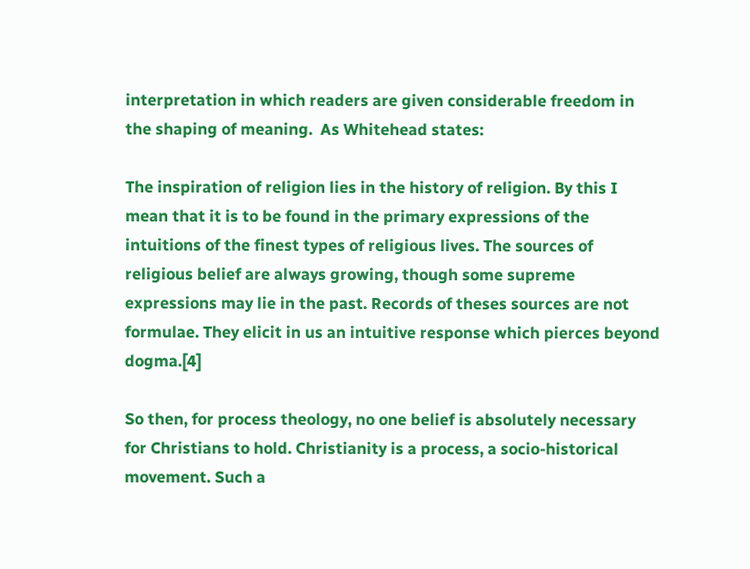interpretation in which readers are given considerable freedom in the shaping of meaning.  As Whitehead states:

The inspiration of religion lies in the history of religion. By this I mean that it is to be found in the primary expressions of the intuitions of the finest types of religious lives. The sources of religious belief are always growing, though some supreme expressions may lie in the past. Records of theses sources are not formulae. They elicit in us an intuitive response which pierces beyond dogma.[4]

So then, for process theology, no one belief is absolutely necessary for Christians to hold. Christianity is a process, a socio-historical movement. Such a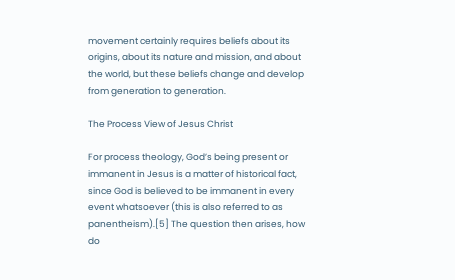movement certainly requires beliefs about its origins, about its nature and mission, and about the world, but these beliefs change and develop from generation to generation.

The Process View of Jesus Christ

For process theology, God’s being present or immanent in Jesus is a matter of historical fact, since God is believed to be immanent in every event whatsoever (this is also referred to as panentheism).[5] The question then arises, how do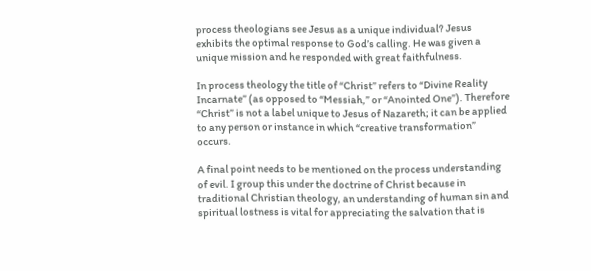process theologians see Jesus as a unique individual? Jesus exhibits the optimal response to God’s calling. He was given a unique mission and he responded with great faithfulness.

In process theology the title of “Christ” refers to “Divine Reality Incarnate” (as opposed to “Messiah,” or “Anointed One”). Therefore “Christ” is not a label unique to Jesus of Nazareth; it can be applied to any person or instance in which “creative transformation” occurs.

A final point needs to be mentioned on the process understanding of evil. I group this under the doctrine of Christ because in traditional Christian theology, an understanding of human sin and spiritual lostness is vital for appreciating the salvation that is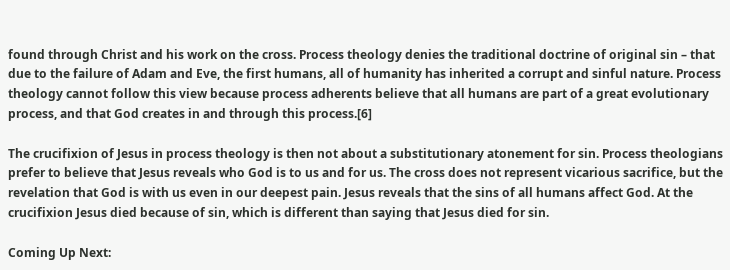found through Christ and his work on the cross. Process theology denies the traditional doctrine of original sin – that due to the failure of Adam and Eve, the first humans, all of humanity has inherited a corrupt and sinful nature. Process theology cannot follow this view because process adherents believe that all humans are part of a great evolutionary process, and that God creates in and through this process.[6]

The crucifixion of Jesus in process theology is then not about a substitutionary atonement for sin. Process theologians prefer to believe that Jesus reveals who God is to us and for us. The cross does not represent vicarious sacrifice, but the revelation that God is with us even in our deepest pain. Jesus reveals that the sins of all humans affect God. At the crucifixion Jesus died because of sin, which is different than saying that Jesus died for sin.

Coming Up Next: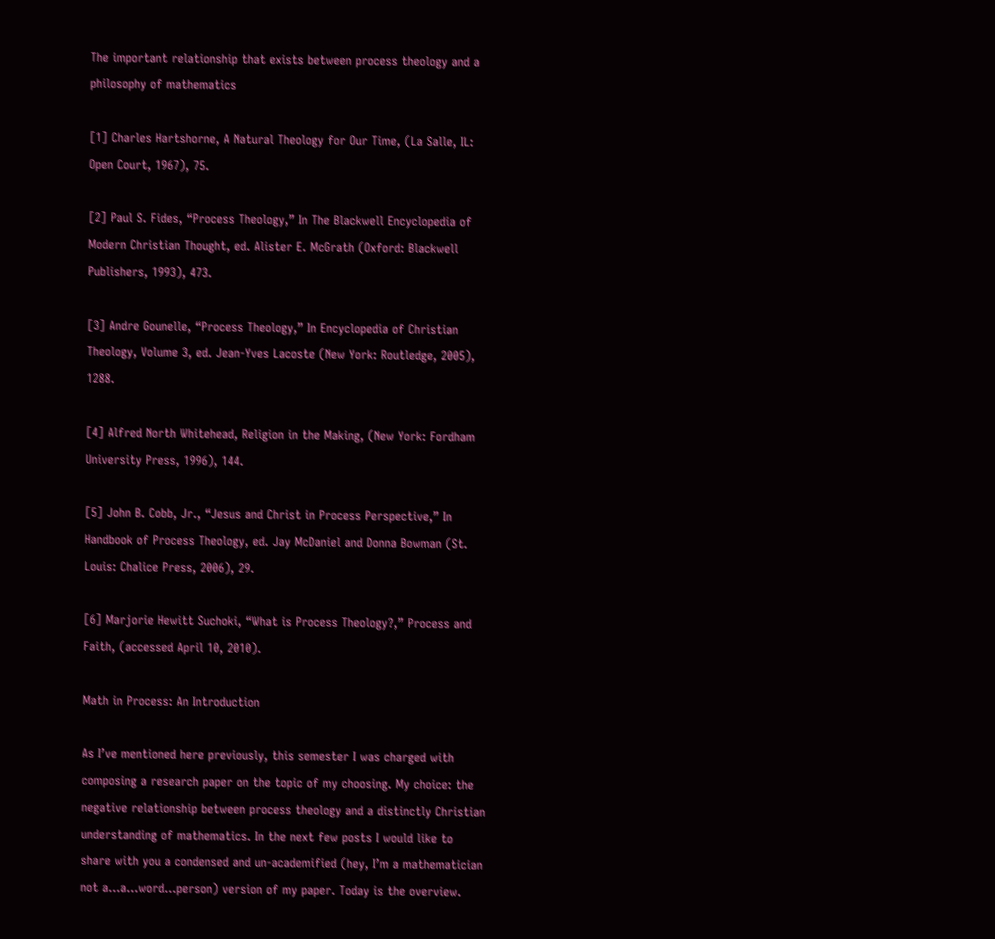The important relationship that exists between process theology and a philosophy of mathematics

[1] Charles Hartshorne, A Natural Theology for Our Time, (La Salle, IL: Open Court, 1967), 75.

[2] Paul S. Fides, “Process Theology,” In The Blackwell Encyclopedia of Modern Christian Thought, ed. Alister E. McGrath (Oxford: Blackwell Publishers, 1993), 473.

[3] Andre Gounelle, “Process Theology,” In Encyclopedia of Christian Theology, Volume 3, ed. Jean-Yves Lacoste (New York: Routledge, 2005), 1288.

[4] Alfred North Whitehead, Religion in the Making, (New York: Fordham University Press, 1996), 144.

[5] John B. Cobb, Jr., “Jesus and Christ in Process Perspective,” In Handbook of Process Theology, ed. Jay McDaniel and Donna Bowman (St. Louis: Chalice Press, 2006), 29.

[6] Marjorie Hewitt Suchoki, “What is Process Theology?,” Process and Faith, (accessed April 10, 2010).

Math in Process: An Introduction

As I’ve mentioned here previously, this semester I was charged with composing a research paper on the topic of my choosing. My choice: the negative relationship between process theology and a distinctly Christian understanding of mathematics. In the next few posts I would like to share with you a condensed and un-academified (hey, I’m a mathematician not a…a…word…person) version of my paper. Today is the overview.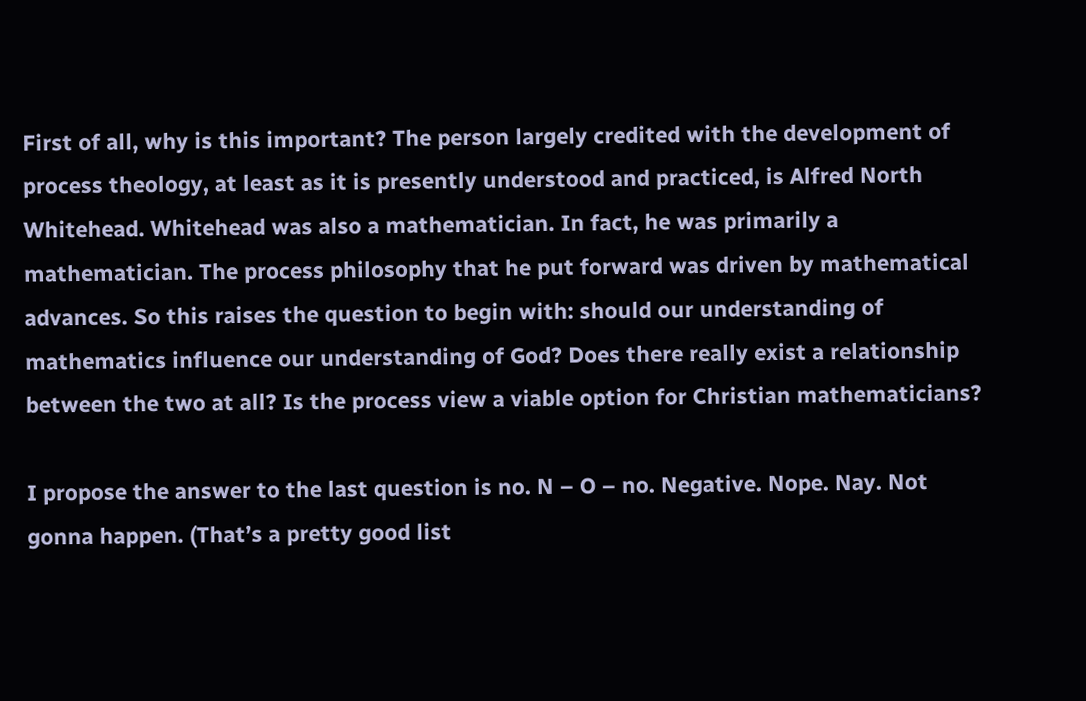First of all, why is this important? The person largely credited with the development of process theology, at least as it is presently understood and practiced, is Alfred North Whitehead. Whitehead was also a mathematician. In fact, he was primarily a mathematician. The process philosophy that he put forward was driven by mathematical advances. So this raises the question to begin with: should our understanding of mathematics influence our understanding of God? Does there really exist a relationship between the two at all? Is the process view a viable option for Christian mathematicians?

I propose the answer to the last question is no. N – O – no. Negative. Nope. Nay. Not gonna happen. (That’s a pretty good list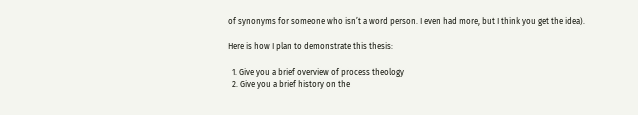of synonyms for someone who isn’t a word person. I even had more, but I think you get the idea).

Here is how I plan to demonstrate this thesis:

  1. Give you a brief overview of process theology
  2. Give you a brief history on the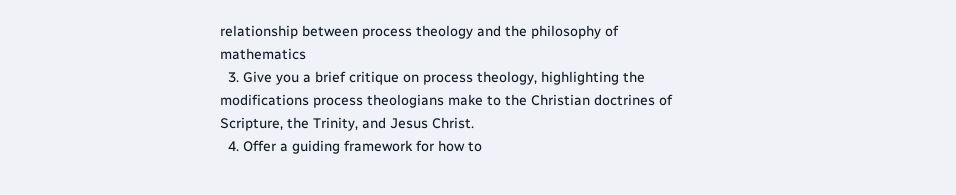relationship between process theology and the philosophy of mathematics
  3. Give you a brief critique on process theology, highlighting the modifications process theologians make to the Christian doctrines of Scripture, the Trinity, and Jesus Christ.
  4. Offer a guiding framework for how to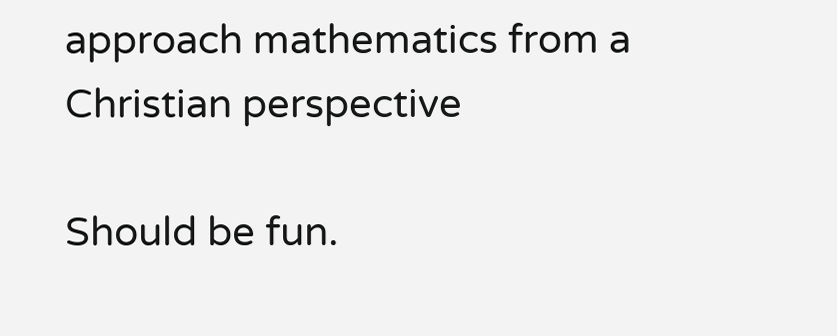approach mathematics from a Christian perspective

Should be fun.